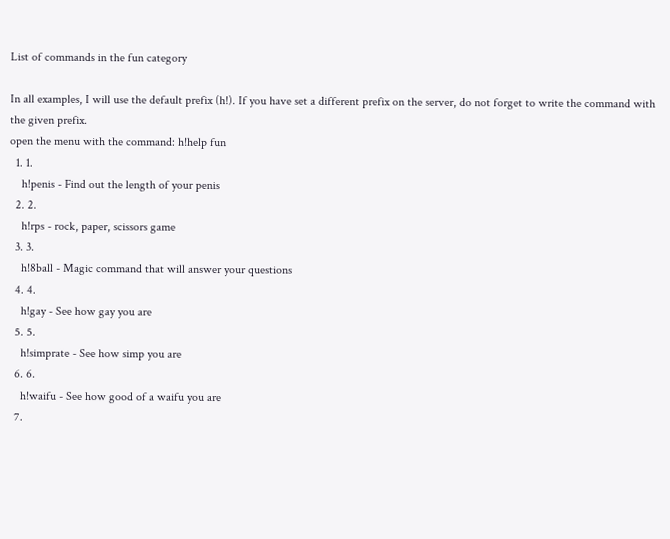List of commands in the fun category

In all examples, I will use the default prefix (h!). If you have set a different prefix on the server, do not forget to write the command with the given prefix.
open the menu with the command: h!help fun
  1. 1.
    h!penis - Find out the length of your penis
  2. 2.
    h!rps - rock, paper, scissors game
  3. 3.
    h!8ball - Magic command that will answer your questions
  4. 4.
    h!gay - See how gay you are
  5. 5.
    h!simprate - See how simp you are
  6. 6.
    h!waifu - See how good of a waifu you are
  7.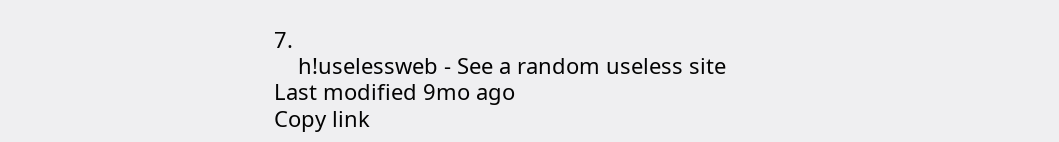7.
    h!uselessweb - See a random useless site
Last modified 9mo ago
Copy link